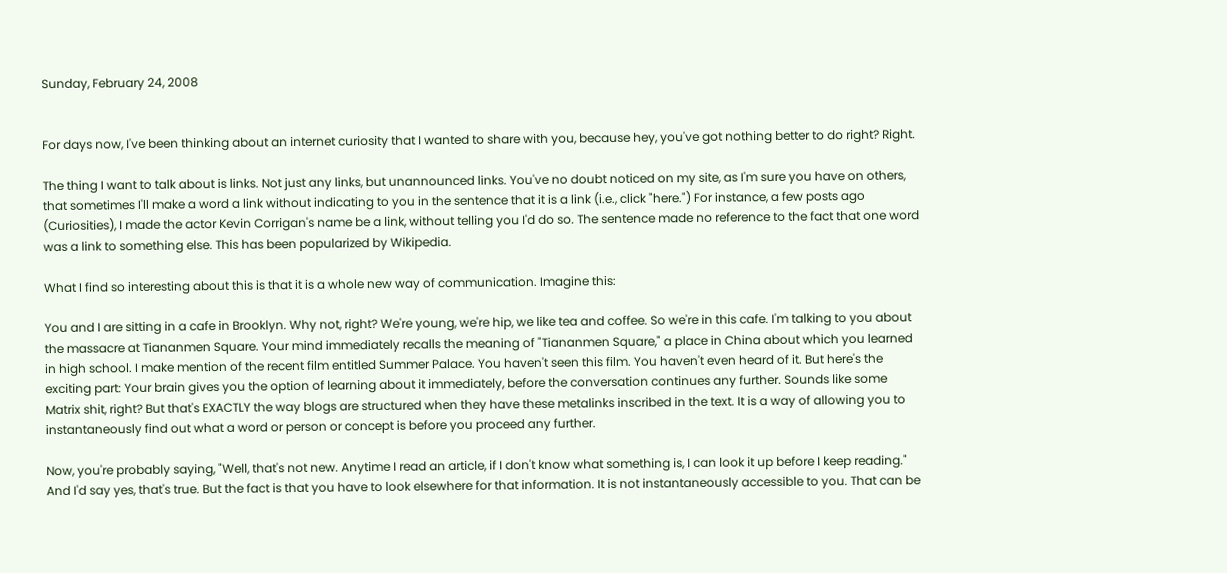Sunday, February 24, 2008


For days now, I've been thinking about an internet curiosity that I wanted to share with you, because hey, you've got nothing better to do right? Right.

The thing I want to talk about is links. Not just any links, but unannounced links. You've no doubt noticed on my site, as I'm sure you have on others, that sometimes I'll make a word a link without indicating to you in the sentence that it is a link (i.e., click "here.") For instance, a few posts ago (Curiosities), I made the actor Kevin Corrigan's name be a link, without telling you I'd do so. The sentence made no reference to the fact that one word was a link to something else. This has been popularized by Wikipedia.

What I find so interesting about this is that it is a whole new way of communication. Imagine this:

You and I are sitting in a cafe in Brooklyn. Why not, right? We're young, we're hip, we like tea and coffee. So we're in this cafe. I'm talking to you about the massacre at Tiananmen Square. Your mind immediately recalls the meaning of "Tiananmen Square," a place in China about which you learned in high school. I make mention of the recent film entitled Summer Palace. You haven't seen this film. You haven't even heard of it. But here's the exciting part: Your brain gives you the option of learning about it immediately, before the conversation continues any further. Sounds like some Matrix shit, right? But that's EXACTLY the way blogs are structured when they have these metalinks inscribed in the text. It is a way of allowing you to instantaneously find out what a word or person or concept is before you proceed any further.

Now, you're probably saying, "Well, that's not new. Anytime I read an article, if I don't know what something is, I can look it up before I keep reading." And I'd say yes, that's true. But the fact is that you have to look elsewhere for that information. It is not instantaneously accessible to you. That can be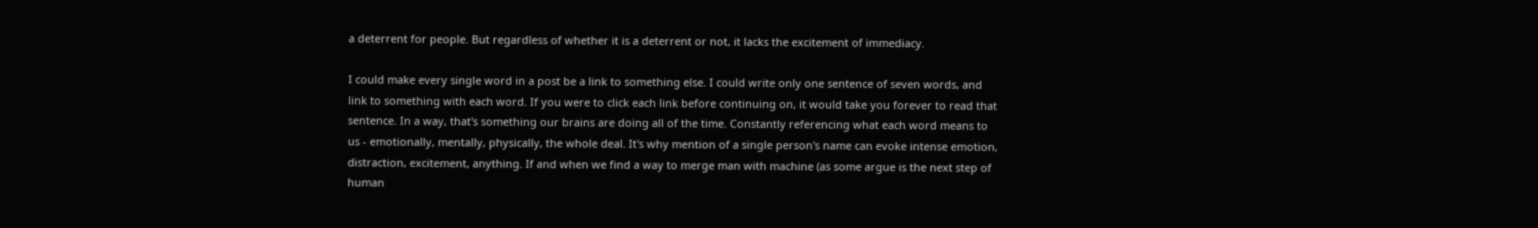a deterrent for people. But regardless of whether it is a deterrent or not, it lacks the excitement of immediacy.

I could make every single word in a post be a link to something else. I could write only one sentence of seven words, and link to something with each word. If you were to click each link before continuing on, it would take you forever to read that sentence. In a way, that's something our brains are doing all of the time. Constantly referencing what each word means to us - emotionally, mentally, physically, the whole deal. It's why mention of a single person's name can evoke intense emotion, distraction, excitement, anything. If and when we find a way to merge man with machine (as some argue is the next step of human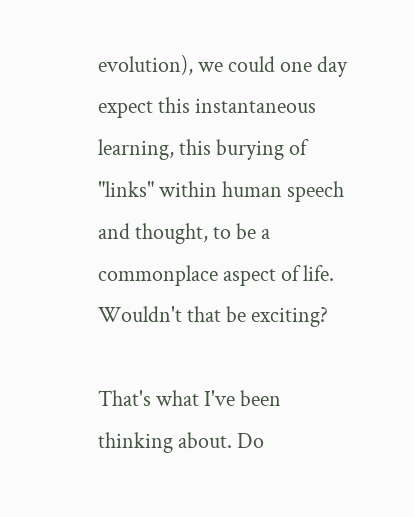evolution), we could one day expect this instantaneous learning, this burying of "links" within human speech and thought, to be a commonplace aspect of life. Wouldn't that be exciting?

That's what I've been thinking about. Do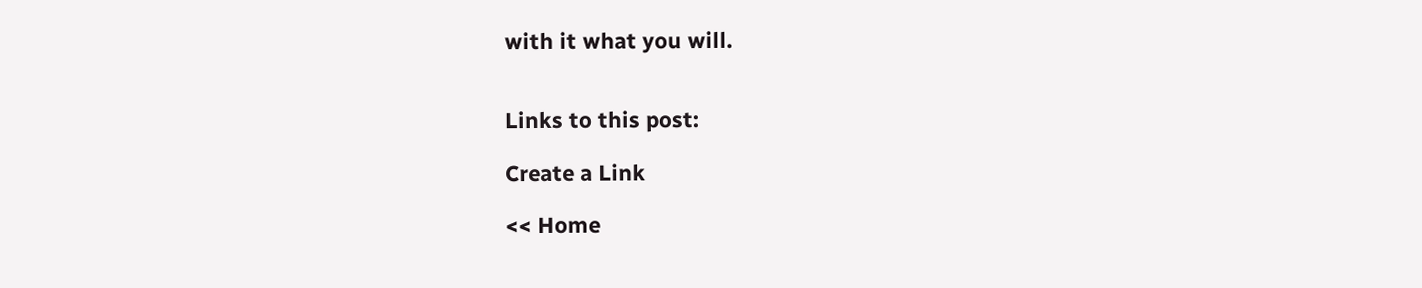with it what you will.


Links to this post:

Create a Link

<< Home